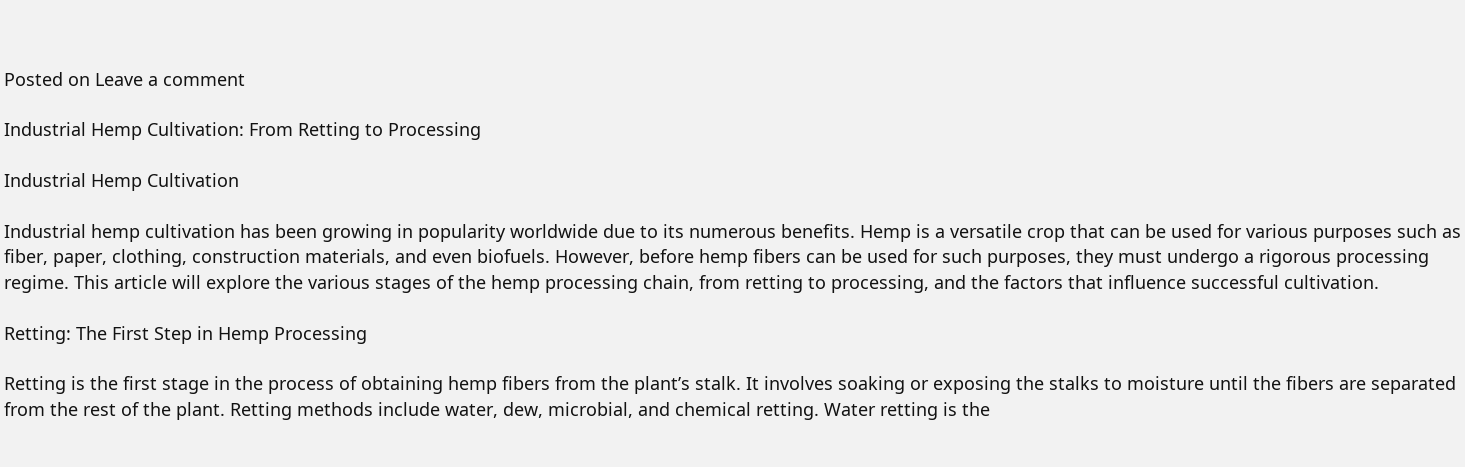Posted on Leave a comment

Industrial Hemp Cultivation: From Retting to Processing

Industrial Hemp Cultivation

Industrial hemp cultivation has been growing in popularity worldwide due to its numerous benefits. Hemp is a versatile crop that can be used for various purposes such as fiber, paper, clothing, construction materials, and even biofuels. However, before hemp fibers can be used for such purposes, they must undergo a rigorous processing regime. This article will explore the various stages of the hemp processing chain, from retting to processing, and the factors that influence successful cultivation.

Retting: The First Step in Hemp Processing

Retting is the first stage in the process of obtaining hemp fibers from the plant’s stalk. It involves soaking or exposing the stalks to moisture until the fibers are separated from the rest of the plant. Retting methods include water, dew, microbial, and chemical retting. Water retting is the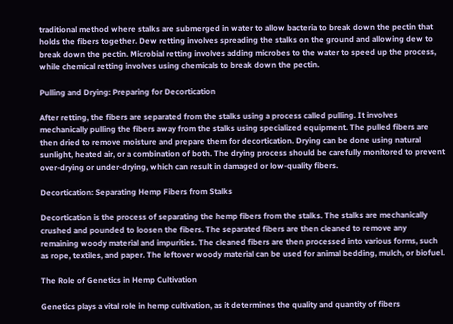traditional method where stalks are submerged in water to allow bacteria to break down the pectin that holds the fibers together. Dew retting involves spreading the stalks on the ground and allowing dew to break down the pectin. Microbial retting involves adding microbes to the water to speed up the process, while chemical retting involves using chemicals to break down the pectin.

Pulling and Drying: Preparing for Decortication

After retting, the fibers are separated from the stalks using a process called pulling. It involves mechanically pulling the fibers away from the stalks using specialized equipment. The pulled fibers are then dried to remove moisture and prepare them for decortication. Drying can be done using natural sunlight, heated air, or a combination of both. The drying process should be carefully monitored to prevent over-drying or under-drying, which can result in damaged or low-quality fibers.

Decortication: Separating Hemp Fibers from Stalks

Decortication is the process of separating the hemp fibers from the stalks. The stalks are mechanically crushed and pounded to loosen the fibers. The separated fibers are then cleaned to remove any remaining woody material and impurities. The cleaned fibers are then processed into various forms, such as rope, textiles, and paper. The leftover woody material can be used for animal bedding, mulch, or biofuel.

The Role of Genetics in Hemp Cultivation

Genetics plays a vital role in hemp cultivation, as it determines the quality and quantity of fibers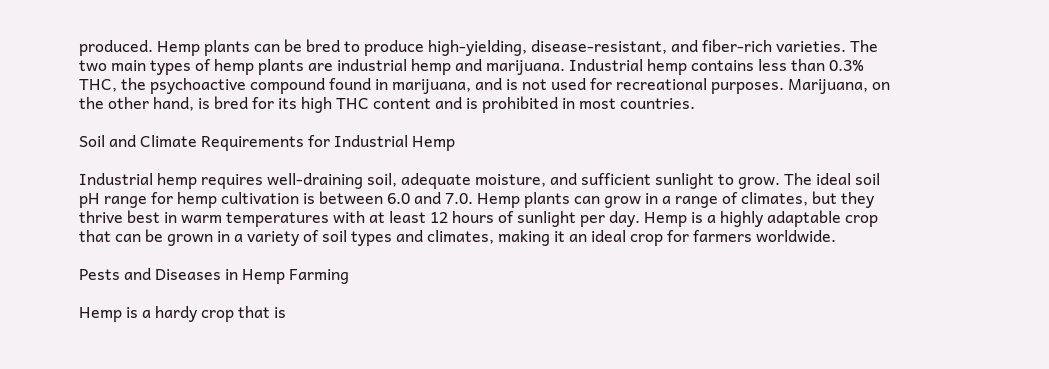produced. Hemp plants can be bred to produce high-yielding, disease-resistant, and fiber-rich varieties. The two main types of hemp plants are industrial hemp and marijuana. Industrial hemp contains less than 0.3% THC, the psychoactive compound found in marijuana, and is not used for recreational purposes. Marijuana, on the other hand, is bred for its high THC content and is prohibited in most countries.

Soil and Climate Requirements for Industrial Hemp

Industrial hemp requires well-draining soil, adequate moisture, and sufficient sunlight to grow. The ideal soil pH range for hemp cultivation is between 6.0 and 7.0. Hemp plants can grow in a range of climates, but they thrive best in warm temperatures with at least 12 hours of sunlight per day. Hemp is a highly adaptable crop that can be grown in a variety of soil types and climates, making it an ideal crop for farmers worldwide.

Pests and Diseases in Hemp Farming

Hemp is a hardy crop that is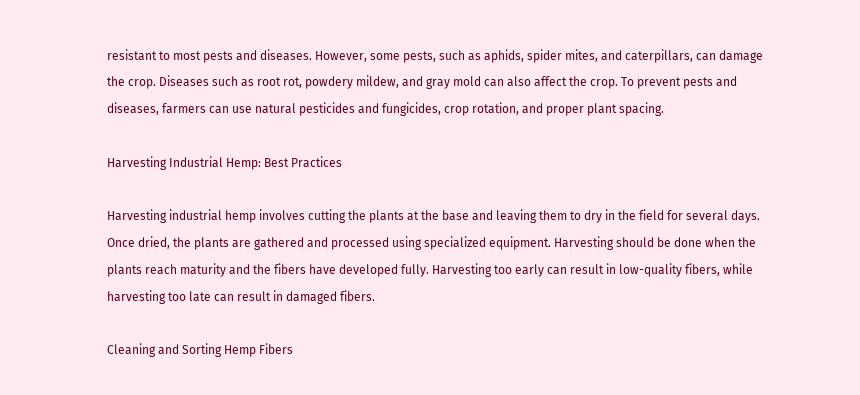resistant to most pests and diseases. However, some pests, such as aphids, spider mites, and caterpillars, can damage the crop. Diseases such as root rot, powdery mildew, and gray mold can also affect the crop. To prevent pests and diseases, farmers can use natural pesticides and fungicides, crop rotation, and proper plant spacing.

Harvesting Industrial Hemp: Best Practices

Harvesting industrial hemp involves cutting the plants at the base and leaving them to dry in the field for several days. Once dried, the plants are gathered and processed using specialized equipment. Harvesting should be done when the plants reach maturity and the fibers have developed fully. Harvesting too early can result in low-quality fibers, while harvesting too late can result in damaged fibers.

Cleaning and Sorting Hemp Fibers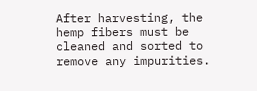After harvesting, the hemp fibers must be cleaned and sorted to remove any impurities.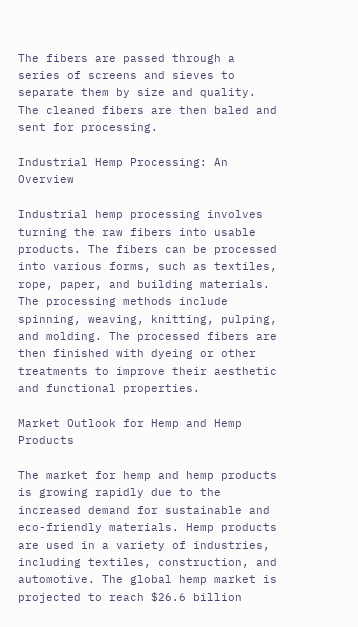The fibers are passed through a series of screens and sieves to separate them by size and quality. The cleaned fibers are then baled and sent for processing.

Industrial Hemp Processing: An Overview

Industrial hemp processing involves turning the raw fibers into usable products. The fibers can be processed into various forms, such as textiles, rope, paper, and building materials. The processing methods include spinning, weaving, knitting, pulping, and molding. The processed fibers are then finished with dyeing or other treatments to improve their aesthetic and functional properties.

Market Outlook for Hemp and Hemp Products

The market for hemp and hemp products is growing rapidly due to the increased demand for sustainable and eco-friendly materials. Hemp products are used in a variety of industries, including textiles, construction, and automotive. The global hemp market is projected to reach $26.6 billion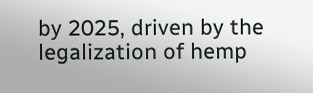by 2025, driven by the legalization of hemp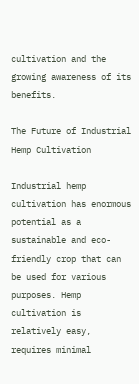cultivation and the growing awareness of its benefits.

The Future of Industrial Hemp Cultivation

Industrial hemp cultivation has enormous potential as a sustainable and eco-friendly crop that can be used for various purposes. Hemp cultivation is relatively easy, requires minimal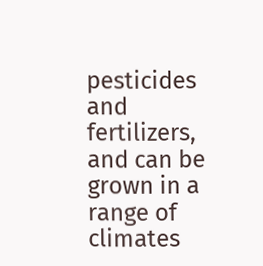pesticides and fertilizers, and can be grown in a range of climates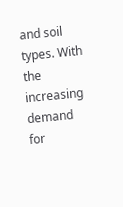and soil types. With the increasing demand for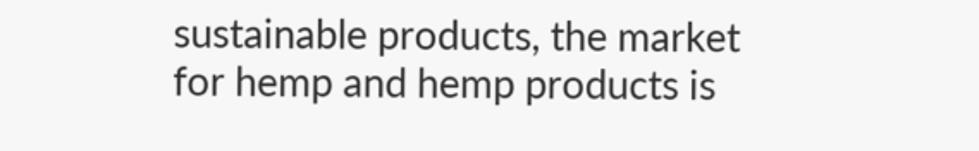sustainable products, the market for hemp and hemp products is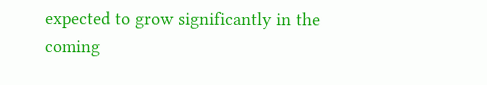expected to grow significantly in the coming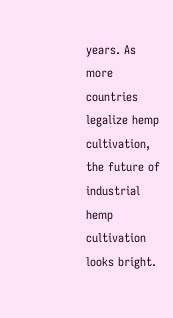years. As more countries legalize hemp cultivation, the future of industrial hemp cultivation looks bright.